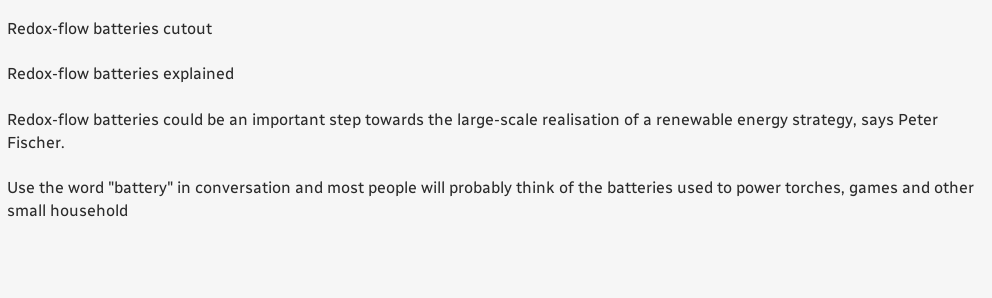Redox-flow batteries cutout

Redox-flow batteries explained

Redox-flow batteries could be an important step towards the large-scale realisation of a renewable energy strategy, says Peter Fischer.

Use the word "battery" in conversation and most people will probably think of the batteries used to power torches, games and other small household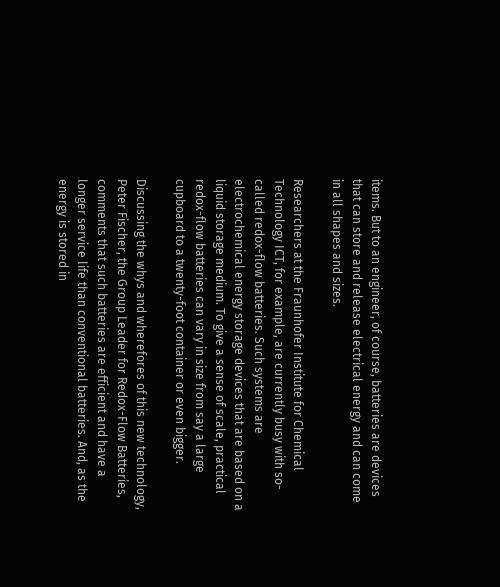items. But to an engineer, of course, batteries are devices that can store and release electrical energy and can come in all shapes and sizes.

Researchers at the Fraunhofer Institute for Chemical Technology ICT, for example, are currently busy with so-called redox-flow batteries. Such systems are electrochemical energy storage devices that are based on a liquid storage medium. To give a sense of scale, practical redox-flow batteries can vary in size from say a large cupboard to a twenty-foot container or even bigger.

Discussing the whys and wherefores of this new technology, Peter Fischer, the Group Leader for Redox-Flow Batteries, comments that such batteries are efficient and have a longer service life than conventional batteries. And, as the energy is stored in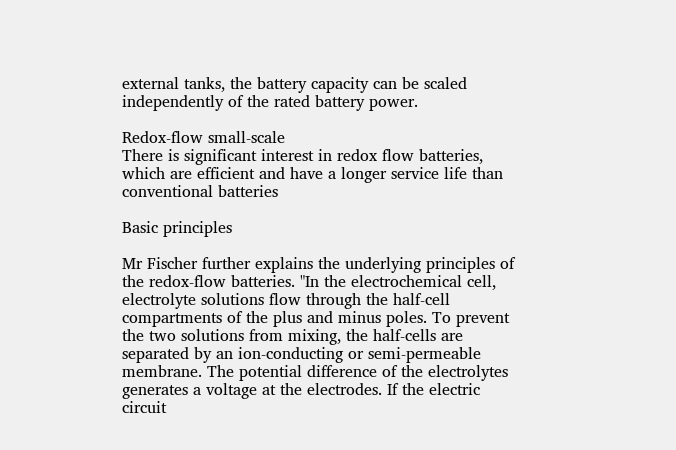external tanks, the battery capacity can be scaled independently of the rated battery power.

Redox-flow small-scale
There is significant interest in redox flow batteries, which are efficient and have a longer service life than conventional batteries

Basic principles

Mr Fischer further explains the underlying principles of the redox-flow batteries. "In the electrochemical cell, electrolyte solutions flow through the half-cell compartments of the plus and minus poles. To prevent the two solutions from mixing, the half-cells are separated by an ion-conducting or semi-permeable membrane. The potential difference of the electrolytes generates a voltage at the electrodes. If the electric circuit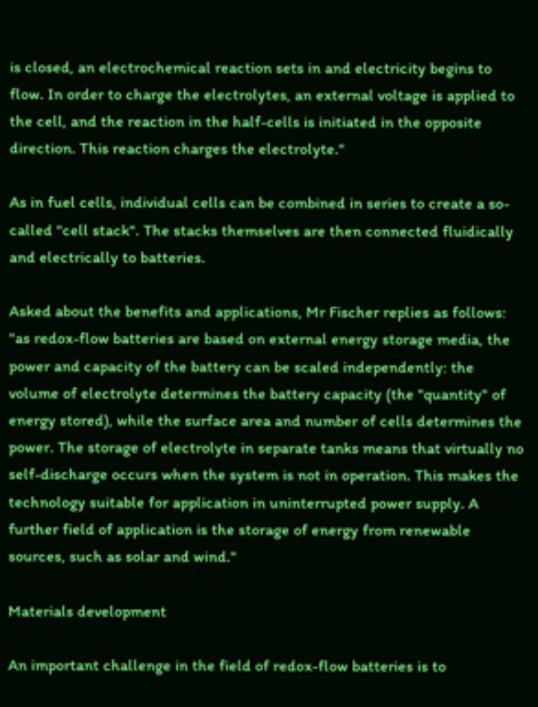is closed, an electrochemical reaction sets in and electricity begins to flow. In order to charge the electrolytes, an external voltage is applied to the cell, and the reaction in the half-cells is initiated in the opposite direction. This reaction charges the electrolyte."

As in fuel cells, individual cells can be combined in series to create a so-called "cell stack". The stacks themselves are then connected fluidically and electrically to batteries.

Asked about the benefits and applications, Mr Fischer replies as follows: "as redox-flow batteries are based on external energy storage media, the power and capacity of the battery can be scaled independently: the volume of electrolyte determines the battery capacity (the "quantity" of energy stored), while the surface area and number of cells determines the power. The storage of electrolyte in separate tanks means that virtually no self-discharge occurs when the system is not in operation. This makes the technology suitable for application in uninterrupted power supply. A further field of application is the storage of energy from renewable sources, such as solar and wind."

Materials development

An important challenge in the field of redox-flow batteries is to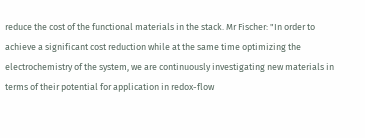reduce the cost of the functional materials in the stack. Mr Fischer: "In order to achieve a significant cost reduction while at the same time optimizing the electrochemistry of the system, we are continuously investigating new materials in terms of their potential for application in redox-flow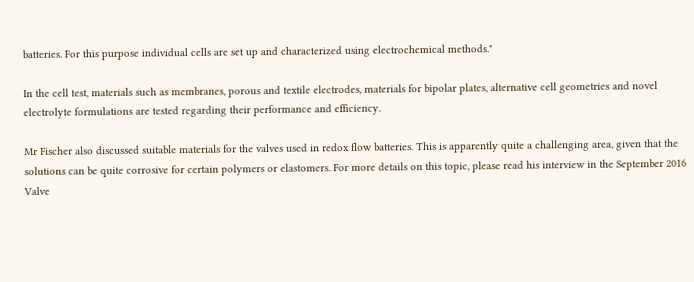batteries. For this purpose individual cells are set up and characterized using electrochemical methods."

In the cell test, materials such as membranes, porous and textile electrodes, materials for bipolar plates, alternative cell geometries and novel electrolyte formulations are tested regarding their performance and efficiency.

Mr Fischer also discussed suitable materials for the valves used in redox flow batteries. This is apparently quite a challenging area, given that the solutions can be quite corrosive for certain polymers or elastomers. For more details on this topic, please read his interview in the September 2016 Valve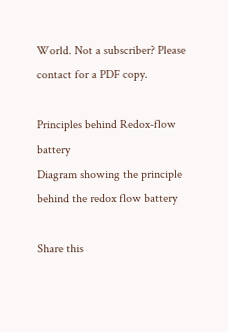World. Not a subscriber? Please contact for a PDF copy.

Principles behind Redox-flow battery
Diagram showing the principle behind the redox flow battery

Share this